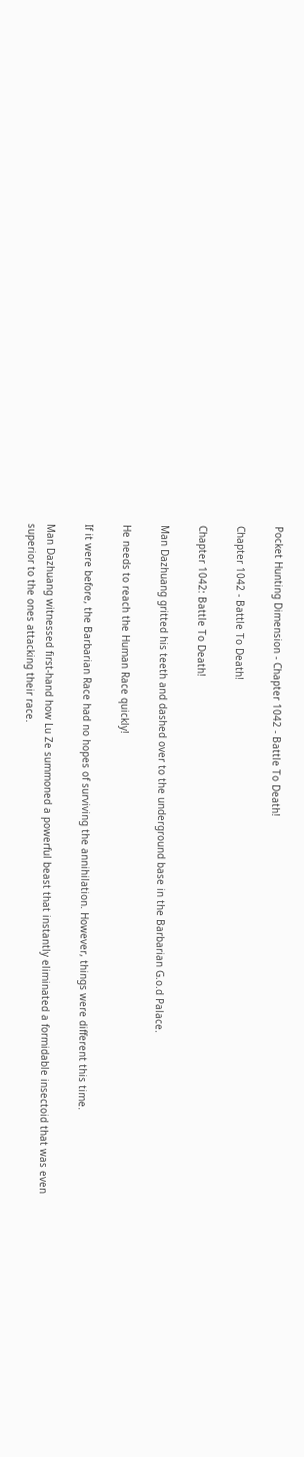Pocket Hunting Dimension - Chapter 1042 - Battle To Death!

Chapter 1042 - Battle To Death!

Chapter 1042: Battle To Death!

Man Dazhuang gritted his teeth and dashed over to the underground base in the Barbarian G.o.d Palace.

He needs to reach the Human Race quickly!

If it were before, the Barbarian Race had no hopes of surviving the annihilation. However, things were different this time.

Man Dazhuang witnessed first-hand how Lu Ze summoned a powerful beast that instantly eliminated a formidable insectoid that was even superior to the ones attacking their race.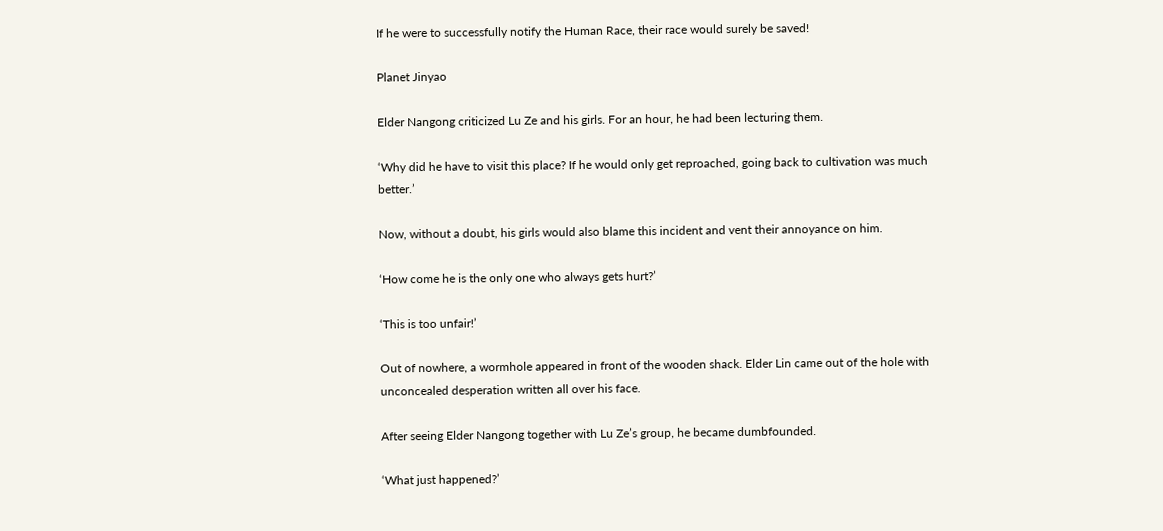If he were to successfully notify the Human Race, their race would surely be saved!

Planet Jinyao

Elder Nangong criticized Lu Ze and his girls. For an hour, he had been lecturing them.

‘Why did he have to visit this place? If he would only get reproached, going back to cultivation was much better.’

Now, without a doubt, his girls would also blame this incident and vent their annoyance on him.

‘How come he is the only one who always gets hurt?’

‘This is too unfair!’

Out of nowhere, a wormhole appeared in front of the wooden shack. Elder Lin came out of the hole with unconcealed desperation written all over his face.

After seeing Elder Nangong together with Lu Ze’s group, he became dumbfounded.

‘What just happened?’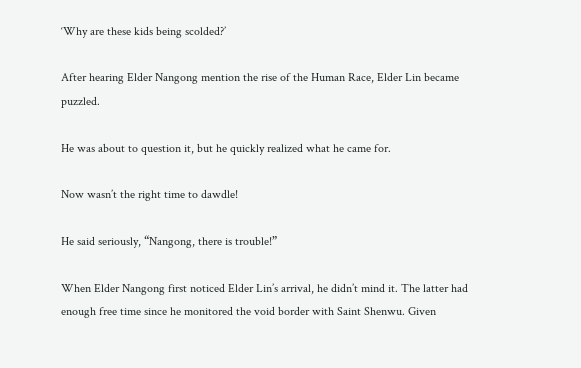‘Why are these kids being scolded?’

After hearing Elder Nangong mention the rise of the Human Race, Elder Lin became puzzled.

He was about to question it, but he quickly realized what he came for.

Now wasn’t the right time to dawdle!

He said seriously, “Nangong, there is trouble!”

When Elder Nangong first noticed Elder Lin’s arrival, he didn’t mind it. The latter had enough free time since he monitored the void border with Saint Shenwu. Given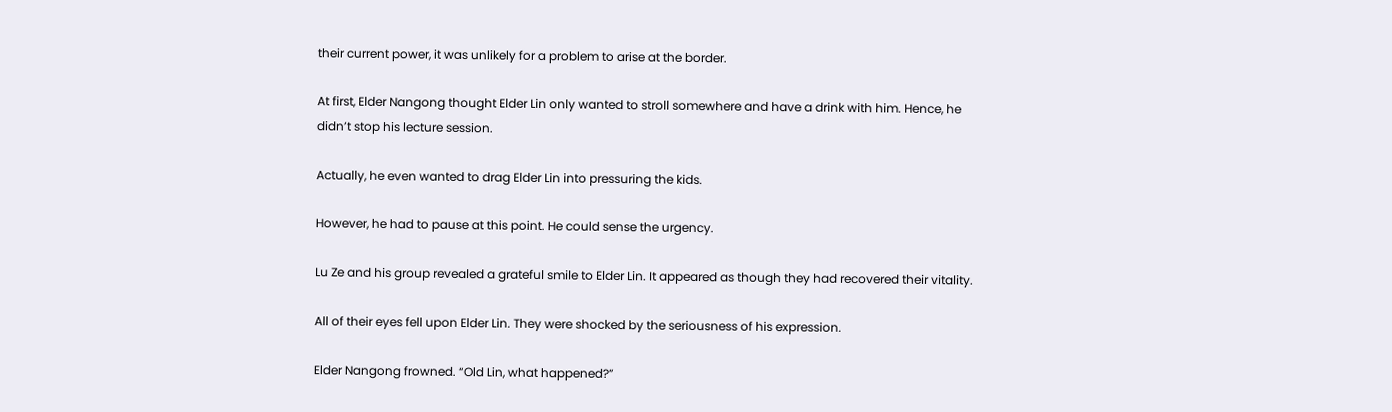their current power, it was unlikely for a problem to arise at the border.

At first, Elder Nangong thought Elder Lin only wanted to stroll somewhere and have a drink with him. Hence, he didn’t stop his lecture session.

Actually, he even wanted to drag Elder Lin into pressuring the kids.

However, he had to pause at this point. He could sense the urgency.

Lu Ze and his group revealed a grateful smile to Elder Lin. It appeared as though they had recovered their vitality.

All of their eyes fell upon Elder Lin. They were shocked by the seriousness of his expression.

Elder Nangong frowned. “Old Lin, what happened?”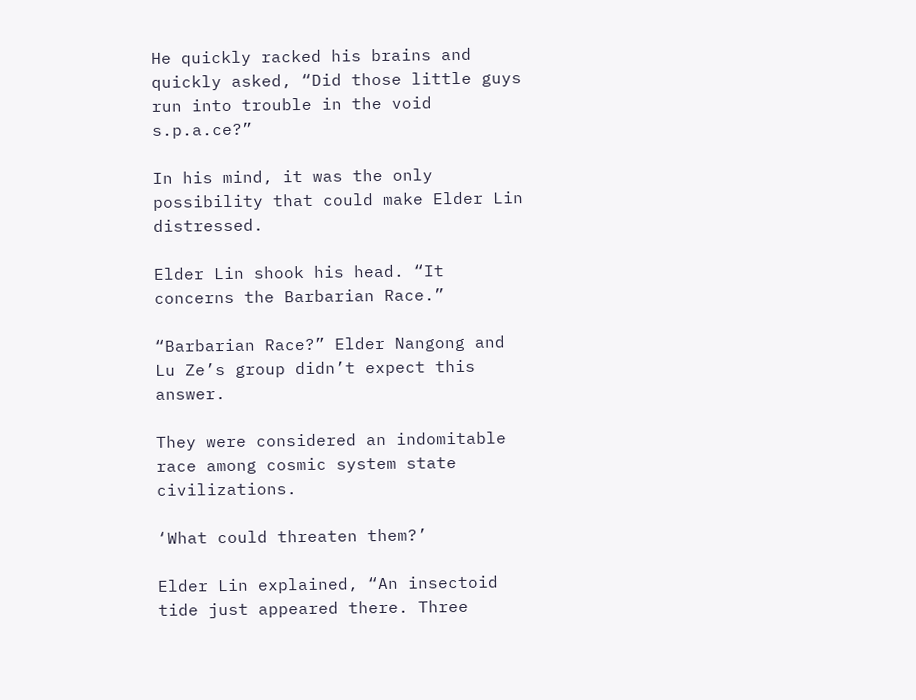He quickly racked his brains and quickly asked, “Did those little guys run into trouble in the void s.p.a.ce?”

In his mind, it was the only possibility that could make Elder Lin distressed.

Elder Lin shook his head. “It concerns the Barbarian Race.”

“Barbarian Race?” Elder Nangong and Lu Ze’s group didn’t expect this answer.

They were considered an indomitable race among cosmic system state civilizations.

‘What could threaten them?’

Elder Lin explained, “An insectoid tide just appeared there. Three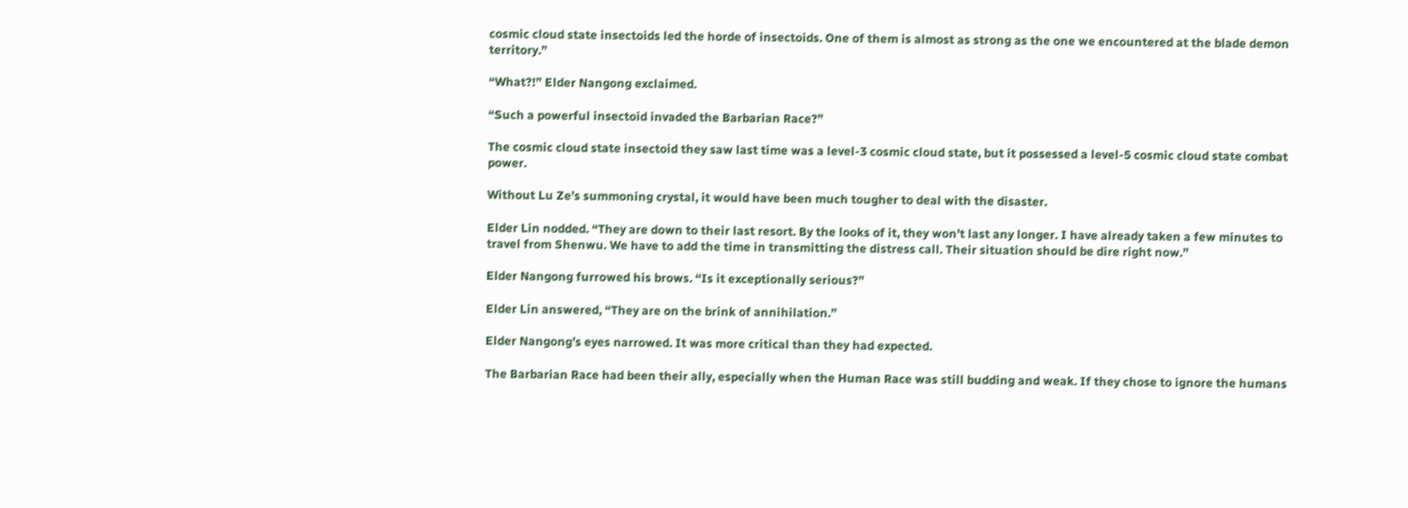cosmic cloud state insectoids led the horde of insectoids. One of them is almost as strong as the one we encountered at the blade demon territory.”

“What?!” Elder Nangong exclaimed.

“Such a powerful insectoid invaded the Barbarian Race?”

The cosmic cloud state insectoid they saw last time was a level-3 cosmic cloud state, but it possessed a level-5 cosmic cloud state combat power.

Without Lu Ze’s summoning crystal, it would have been much tougher to deal with the disaster.

Elder Lin nodded. “They are down to their last resort. By the looks of it, they won’t last any longer. I have already taken a few minutes to travel from Shenwu. We have to add the time in transmitting the distress call. Their situation should be dire right now.”

Elder Nangong furrowed his brows. “Is it exceptionally serious?”

Elder Lin answered, “They are on the brink of annihilation.”

Elder Nangong’s eyes narrowed. It was more critical than they had expected.

The Barbarian Race had been their ally, especially when the Human Race was still budding and weak. If they chose to ignore the humans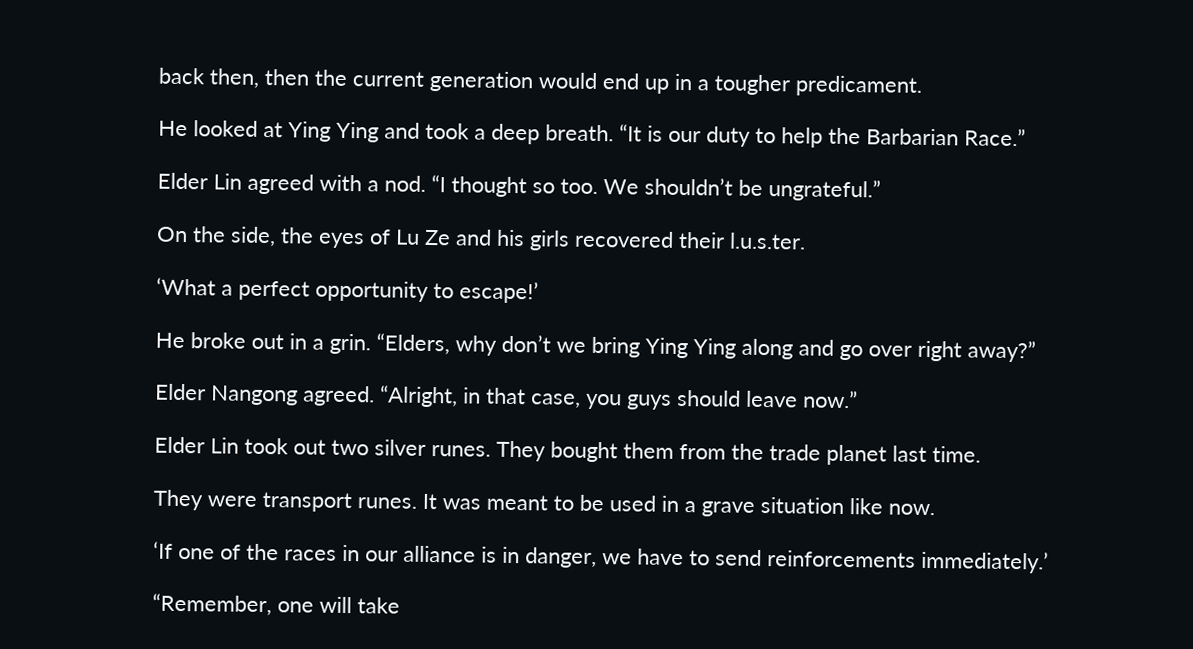back then, then the current generation would end up in a tougher predicament.

He looked at Ying Ying and took a deep breath. “It is our duty to help the Barbarian Race.”

Elder Lin agreed with a nod. “I thought so too. We shouldn’t be ungrateful.”

On the side, the eyes of Lu Ze and his girls recovered their l.u.s.ter.

‘What a perfect opportunity to escape!’

He broke out in a grin. “Elders, why don’t we bring Ying Ying along and go over right away?”

Elder Nangong agreed. “Alright, in that case, you guys should leave now.”

Elder Lin took out two silver runes. They bought them from the trade planet last time.

They were transport runes. It was meant to be used in a grave situation like now.

‘If one of the races in our alliance is in danger, we have to send reinforcements immediately.’

“Remember, one will take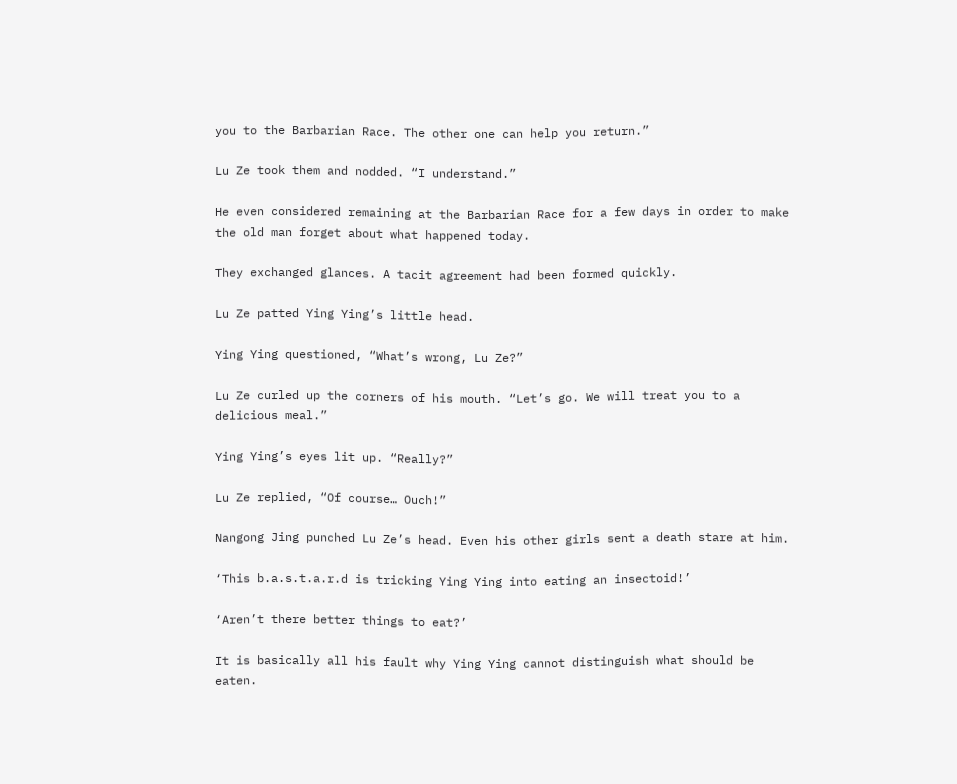you to the Barbarian Race. The other one can help you return.”

Lu Ze took them and nodded. “I understand.”

He even considered remaining at the Barbarian Race for a few days in order to make the old man forget about what happened today.

They exchanged glances. A tacit agreement had been formed quickly.

Lu Ze patted Ying Ying’s little head.

Ying Ying questioned, “What’s wrong, Lu Ze?”

Lu Ze curled up the corners of his mouth. “Let’s go. We will treat you to a delicious meal.”

Ying Ying’s eyes lit up. “Really?”

Lu Ze replied, “Of course… Ouch!”

Nangong Jing punched Lu Ze’s head. Even his other girls sent a death stare at him.

‘This b.a.s.t.a.r.d is tricking Ying Ying into eating an insectoid!’

‘Aren’t there better things to eat?’

It is basically all his fault why Ying Ying cannot distinguish what should be eaten.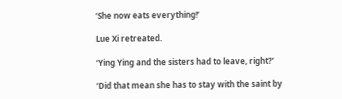‘She now eats everything!’

Lue Xi retreated.

‘Ying Ying and the sisters had to leave, right?’

‘Did that mean she has to stay with the saint by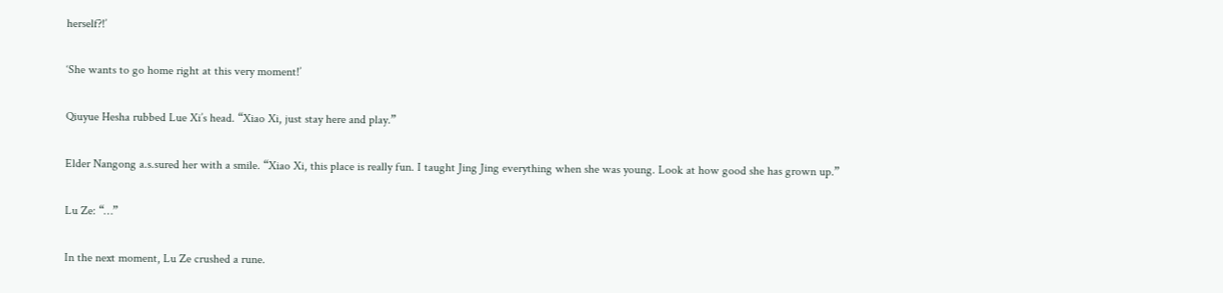herself?!’

‘She wants to go home right at this very moment!’

Qiuyue Hesha rubbed Lue Xi’s head. “Xiao Xi, just stay here and play.”

Elder Nangong a.s.sured her with a smile. “Xiao Xi, this place is really fun. I taught Jing Jing everything when she was young. Look at how good she has grown up.”

Lu Ze: “…”

In the next moment, Lu Ze crushed a rune.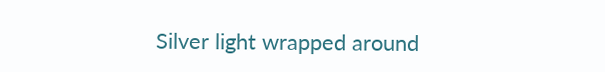Silver light wrapped around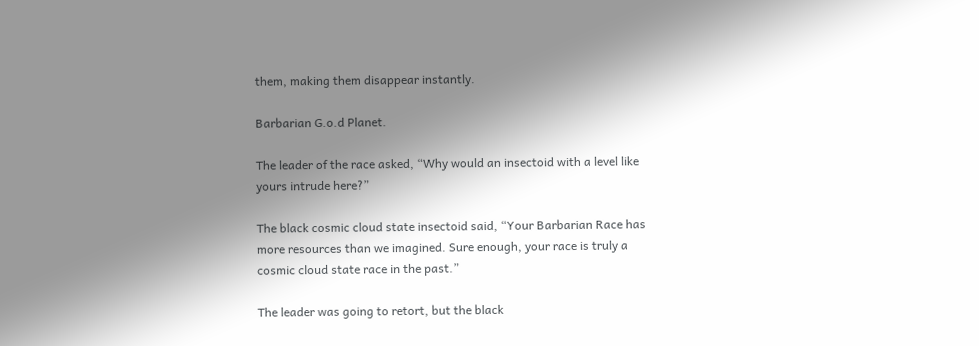them, making them disappear instantly.

Barbarian G.o.d Planet.

The leader of the race asked, “Why would an insectoid with a level like yours intrude here?”

The black cosmic cloud state insectoid said, “Your Barbarian Race has more resources than we imagined. Sure enough, your race is truly a cosmic cloud state race in the past.”

The leader was going to retort, but the black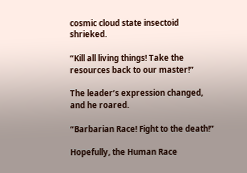cosmic cloud state insectoid shrieked.

“Kill all living things! Take the resources back to our master!”

The leader’s expression changed, and he roared.

“Barbarian Race! Fight to the death!”

Hopefully, the Human Race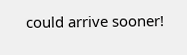could arrive sooner!